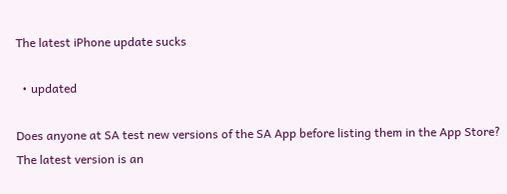The latest iPhone update sucks

  • updated

Does anyone at SA test new versions of the SA App before listing them in the App Store?  The latest version is an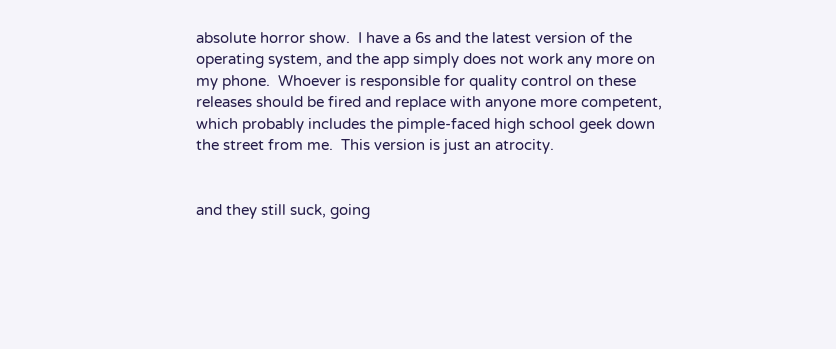absolute horror show.  I have a 6s and the latest version of the operating system, and the app simply does not work any more on my phone.  Whoever is responsible for quality control on these releases should be fired and replace with anyone more competent, which probably includes the pimple-faced high school geek down the street from me.  This version is just an atrocity.


and they still suck, going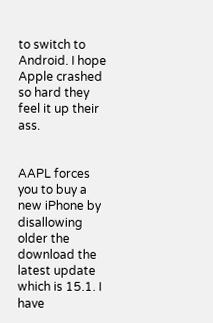to switch to Android. I hope Apple crashed so hard they feel it up their ass.


AAPL forces you to buy a new iPhone by disallowing older the download the latest update which is 15.1. I have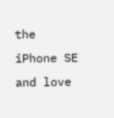the iPhone SE and love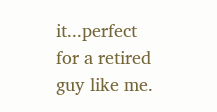it...perfect for a retired guy like me.